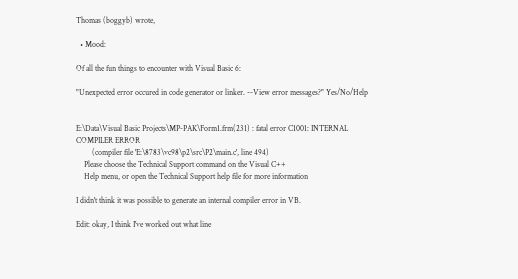Thomas (boggyb) wrote,

  • Mood:

Of all the fun things to encounter with Visual Basic 6:

"Unexpected error occured in code generator or linker. --View error messages?" Yes/No/Help


E:\Data\Visual Basic Projects\MP-PAK\Form1.frm(231) : fatal error C1001: INTERNAL COMPILER ERROR
        (compiler file 'E:\8783\vc98\p2\src\P2\main.c', line 494)
    Please choose the Technical Support command on the Visual C++
    Help menu, or open the Technical Support help file for more information

I didn't think it was possible to generate an internal compiler error in VB.

Edit: okay, I think I've worked out what line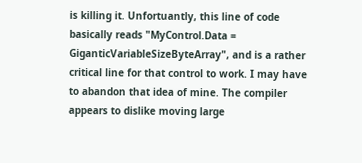is killing it. Unfortuantly, this line of code basically reads "MyControl.Data = GiganticVariableSizeByteArray", and is a rather critical line for that control to work. I may have to abandon that idea of mine. The compiler appears to dislike moving large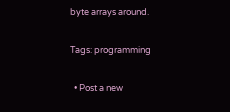byte arrays around.

Tags: programming

  • Post a new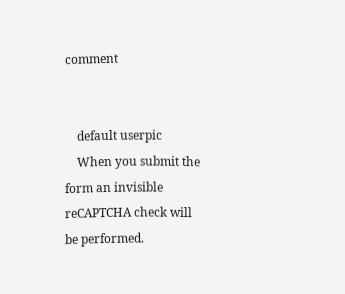comment


    default userpic
    When you submit the form an invisible reCAPTCHA check will be performed.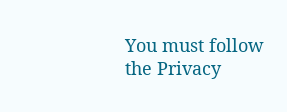You must follow the Privacy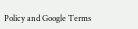Policy and Google Terms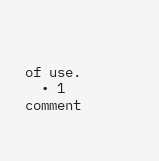of use.
  • 1 comment